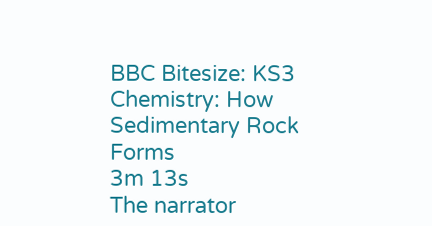BBC Bitesize: KS3 Chemistry: How Sedimentary Rock Forms
3m 13s
The narrator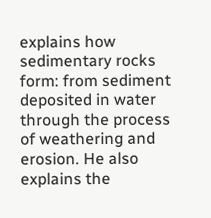explains how sedimentary rocks form: from sediment deposited in water through the process of weathering and erosion. He also explains the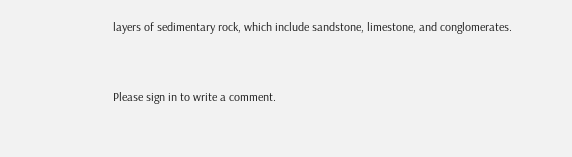layers of sedimentary rock, which include sandstone, limestone, and conglomerates.


Please sign in to write a comment.